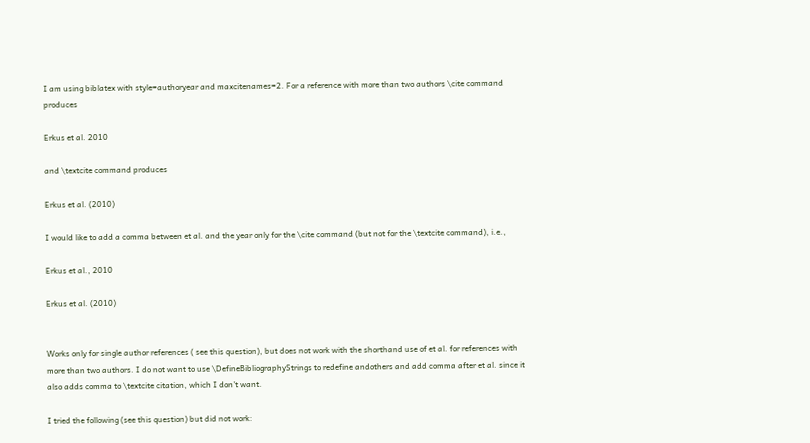I am using biblatex with style=authoryear and maxcitenames=2. For a reference with more than two authors \cite command produces

Erkus et al. 2010

and \textcite command produces

Erkus et al. (2010)

I would like to add a comma between et al. and the year only for the \cite command (but not for the \textcite command), i.e.,

Erkus et al., 2010

Erkus et al. (2010)


Works only for single author references ( see this question), but does not work with the shorthand use of et al. for references with more than two authors. I do not want to use \DefineBibliographyStrings to redefine andothers and add comma after et al. since it also adds comma to \textcite citation, which I don't want.

I tried the following (see this question) but did not work: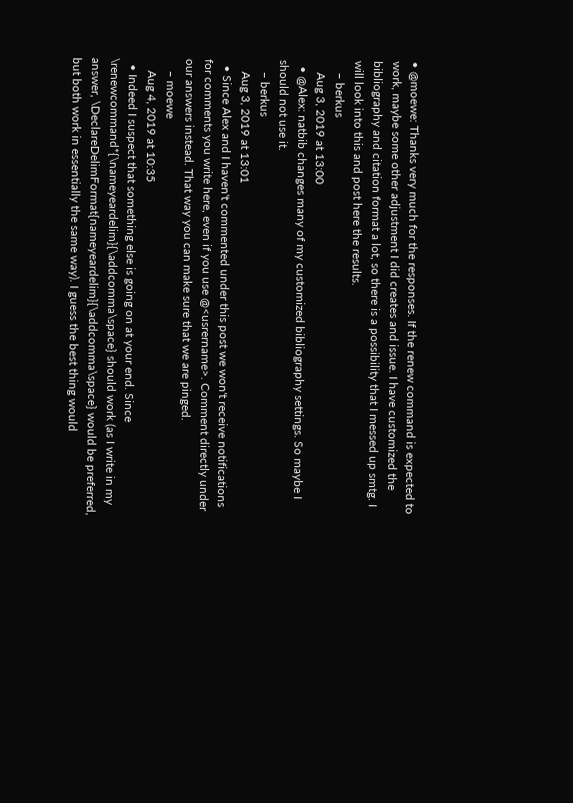• @moewe: Thanks very much for the responses. If the renew command is expected to work, maybe some other adjustment I did creates and issue. I have customized the bibliography and citation format a lot, so there is a possibility that I messed up smtg. I will look into this and post here the results.
    – berkus
    Aug 3, 2019 at 13:00
  • @Alex: natbib changes many of my customized bibliography settings. So maybe I should not use it.
    – berkus
    Aug 3, 2019 at 13:01
  • Since Alex and I haven't commented under this post we won't receive notifications for comments you write here, even if you use @<usrername>. Comment directly under our answers instead. That way you can make sure that we are pinged.
    – moewe
    Aug 4, 2019 at 10:35
  • Indeed I suspect that something else is going on at your end. Since \renewcommand*{\nameyeardelim}{\addcomma\space} should work (as I write in my answer, \DeclareDelimFormat{nameyeardelim}{\addcomma\space} would be preferred, but both work in essentially the same way). I guess the best thing would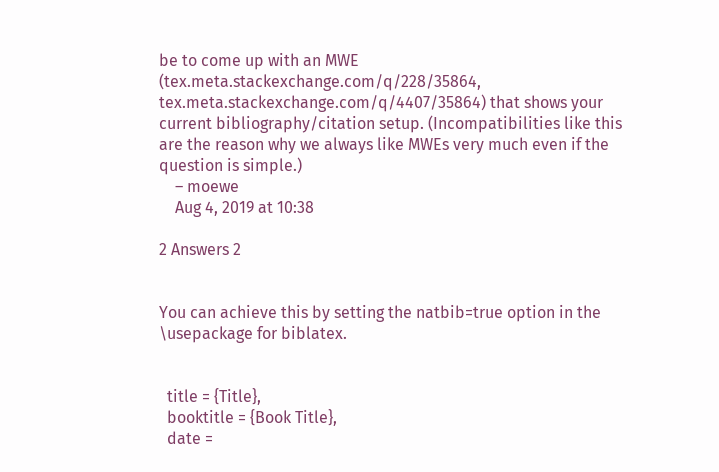be to come up with an MWE (tex.meta.stackexchange.com/q/228/35864, tex.meta.stackexchange.com/q/4407/35864) that shows your current bibliography/citation setup. (Incompatibilities like this are the reason why we always like MWEs very much even if the question is simple.)
    – moewe
    Aug 4, 2019 at 10:38

2 Answers 2


You can achieve this by setting the natbib=true option in the \usepackage for biblatex.


  title = {Title},
  booktitle = {Book Title},
  date =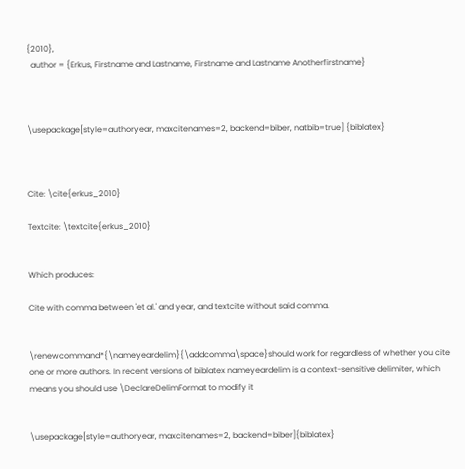{2010},
  author = {Erkus, Firstname and Lastname, Firstname and Lastname Anotherfirstname}



\usepackage[style=authoryear, maxcitenames=2, backend=biber, natbib=true] {biblatex}



Cite: \cite{erkus_2010}

Textcite: \textcite{erkus_2010}


Which produces:

Cite with comma between 'et al.' and year, and textcite without said comma.


\renewcommand*{\nameyeardelim}{\addcomma\space}should work for regardless of whether you cite one or more authors. In recent versions of biblatex nameyeardelim is a context-sensitive delimiter, which means you should use \DeclareDelimFormat to modify it


\usepackage[style=authoryear, maxcitenames=2, backend=biber]{biblatex}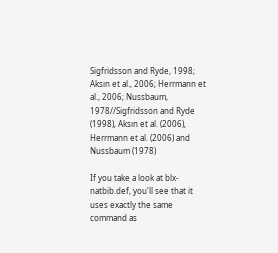Sigfridsson and Ryde, 1998; Aksın et al., 2006; Herrmann et al., 2006; Nussbaum, 1978//Sigfridsson and Ryde (1998), Aksın et al. (2006), Herrmann et al. (2006) and Nussbaum (1978)

If you take a look at blx-natbib.def, you'll see that it uses exactly the same command as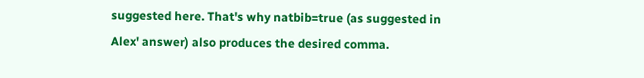suggested here. That's why natbib=true (as suggested in Alex' answer) also produces the desired comma.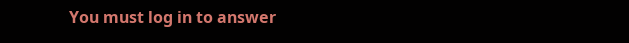You must log in to answer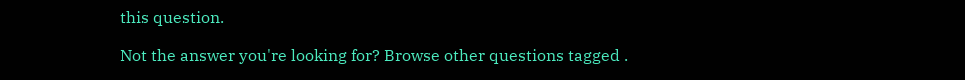this question.

Not the answer you're looking for? Browse other questions tagged .